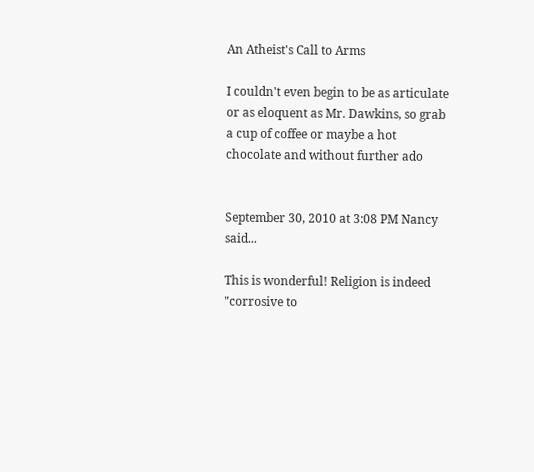An Atheist's Call to Arms

I couldn't even begin to be as articulate or as eloquent as Mr. Dawkins, so grab a cup of coffee or maybe a hot chocolate and without further ado


September 30, 2010 at 3:08 PM Nancy said...

This is wonderful! Religion is indeed "corrosive to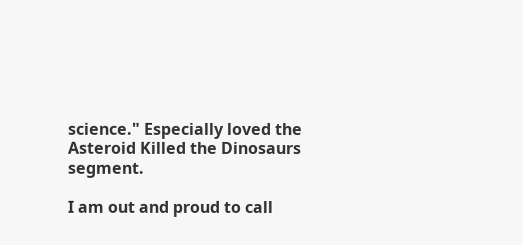science." Especially loved the Asteroid Killed the Dinosaurs segment.

I am out and proud to call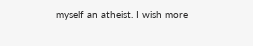myself an atheist. I wish more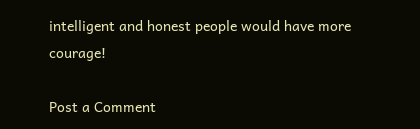intelligent and honest people would have more courage!

Post a Comment